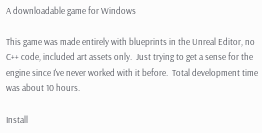A downloadable game for Windows

This game was made entirely with blueprints in the Unreal Editor, no C++ code, included art assets only.  Just trying to get a sense for the engine since I've never worked with it before.  Total development time was about 10 hours.

Install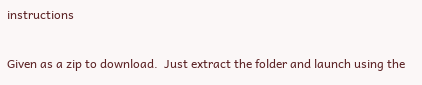instructions

Given as a zip to download.  Just extract the folder and launch using the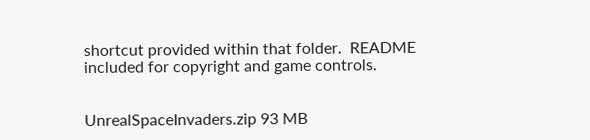shortcut provided within that folder.  README included for copyright and game controls.


UnrealSpaceInvaders.zip 93 MB